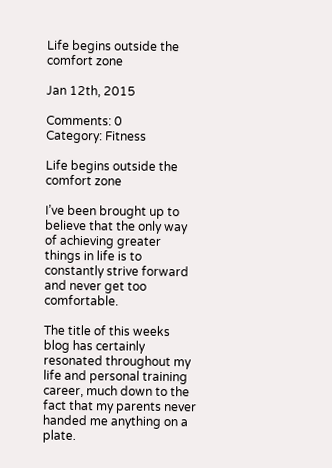Life begins outside the comfort zone

Jan 12th, 2015

Comments: 0
Category: Fitness

Life begins outside the comfort zone

I’ve been brought up to believe that the only way of achieving greater things in life is to constantly strive forward and never get too comfortable.

The title of this weeks blog has certainly resonated throughout my life and personal training career, much down to the fact that my parents never handed me anything on a plate.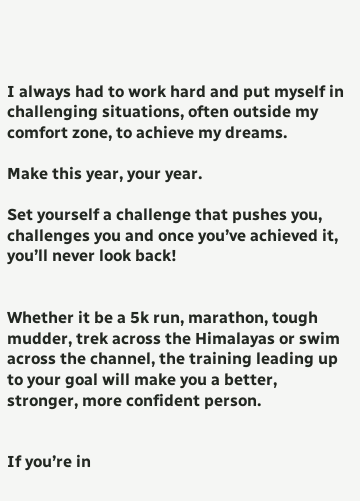I always had to work hard and put myself in challenging situations, often outside my comfort zone, to achieve my dreams.

Make this year, your year.

Set yourself a challenge that pushes you, challenges you and once you’ve achieved it, you’ll never look back!


Whether it be a 5k run, marathon, tough mudder, trek across the Himalayas or swim across the channel, the training leading up to your goal will make you a better, stronger, more confident person.


If you’re in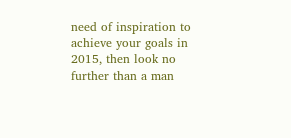need of inspiration to achieve your goals in 2015, then look no further than a man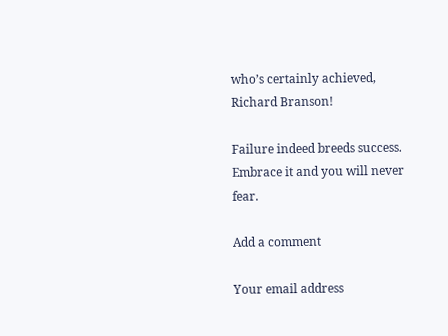who’s certainly achieved, Richard Branson!

Failure indeed breeds success. Embrace it and you will never fear.

Add a comment

Your email address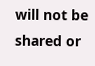will not be shared or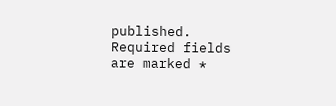published. Required fields are marked *